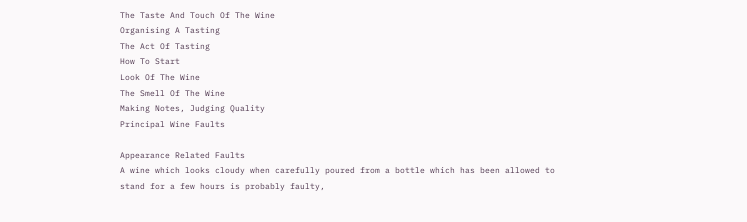The Taste And Touch Of The Wine
Organising A Tasting
The Act Of Tasting
How To Start
Look Of The Wine
The Smell Of The Wine
Making Notes, Judging Quality
Principal Wine Faults

Appearance Related Faults
A wine which looks cloudy when carefully poured from a bottle which has been allowed to stand for a few hours is probably faulty,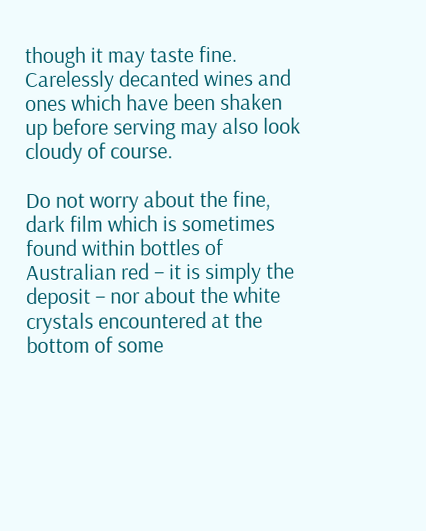though it may taste fine. Carelessly decanted wines and ones which have been shaken up before serving may also look cloudy of course.

Do not worry about the fine, dark film which is sometimes found within bottles of Australian red – it is simply the deposit – nor about the white crystals encountered at the bottom of some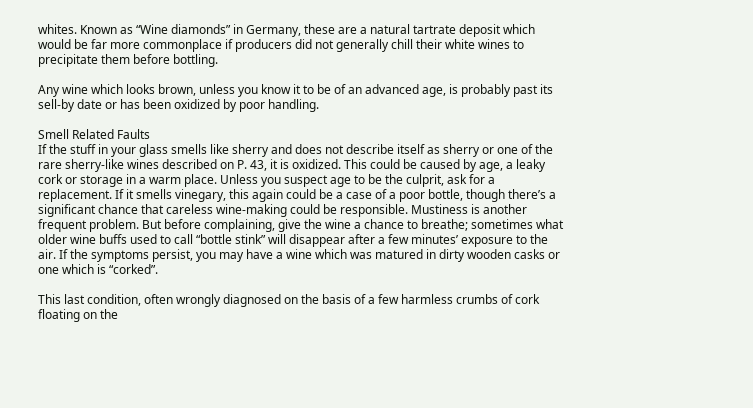whites. Known as “Wine diamonds” in Germany, these are a natural tartrate deposit which would be far more commonplace if producers did not generally chill their white wines to precipitate them before bottling.

Any wine which looks brown, unless you know it to be of an advanced age, is probably past its sell-by date or has been oxidized by poor handling.

Smell Related Faults
If the stuff in your glass smells like sherry and does not describe itself as sherry or one of the rare sherry-like wines described on P. 43, it is oxidized. This could be caused by age, a leaky cork or storage in a warm place. Unless you suspect age to be the culprit, ask for a replacement. If it smells vinegary, this again could be a case of a poor bottle, though there’s a significant chance that careless wine-making could be responsible. Mustiness is another frequent problem. But before complaining, give the wine a chance to breathe; sometimes what older wine buffs used to call “bottle stink” will disappear after a few minutes’ exposure to the air. If the symptoms persist, you may have a wine which was matured in dirty wooden casks or one which is “corked”.

This last condition, often wrongly diagnosed on the basis of a few harmless crumbs of cork floating on the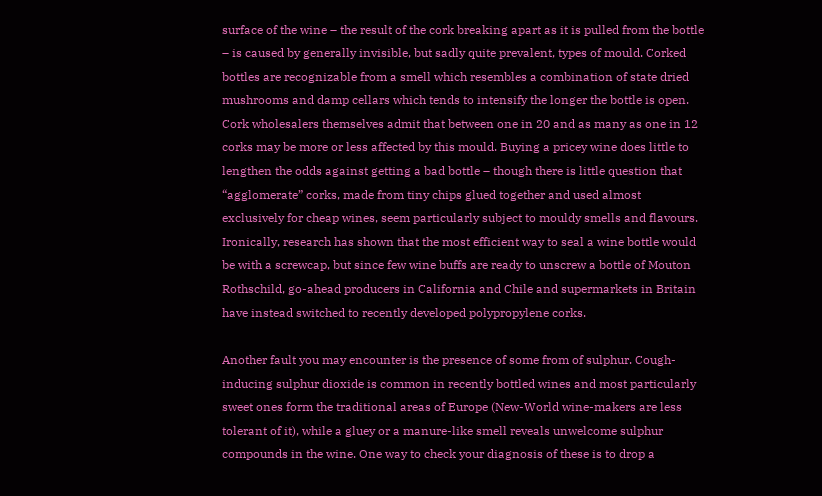surface of the wine – the result of the cork breaking apart as it is pulled from the bottle – is caused by generally invisible, but sadly quite prevalent, types of mould. Corked bottles are recognizable from a smell which resembles a combination of state dried mushrooms and damp cellars which tends to intensify the longer the bottle is open. Cork wholesalers themselves admit that between one in 20 and as many as one in 12 corks may be more or less affected by this mould. Buying a pricey wine does little to lengthen the odds against getting a bad bottle – though there is little question that “agglomerate” corks, made from tiny chips glued together and used almost exclusively for cheap wines, seem particularly subject to mouldy smells and flavours. Ironically, research has shown that the most efficient way to seal a wine bottle would be with a screwcap, but since few wine buffs are ready to unscrew a bottle of Mouton Rothschild, go-ahead producers in California and Chile and supermarkets in Britain have instead switched to recently developed polypropylene corks.

Another fault you may encounter is the presence of some from of sulphur. Cough-inducing sulphur dioxide is common in recently bottled wines and most particularly sweet ones form the traditional areas of Europe (New-World wine-makers are less tolerant of it), while a gluey or a manure-like smell reveals unwelcome sulphur compounds in the wine. One way to check your diagnosis of these is to drop a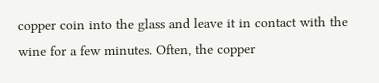copper coin into the glass and leave it in contact with the wine for a few minutes. Often, the copper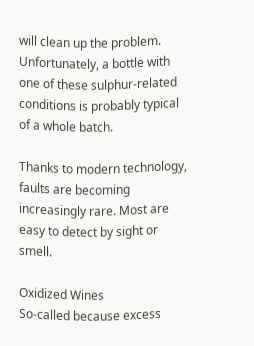will clean up the problem. Unfortunately, a bottle with one of these sulphur-related conditions is probably typical of a whole batch.

Thanks to modern technology, faults are becoming increasingly rare. Most are easy to detect by sight or smell.

Oxidized Wines
So-called because excess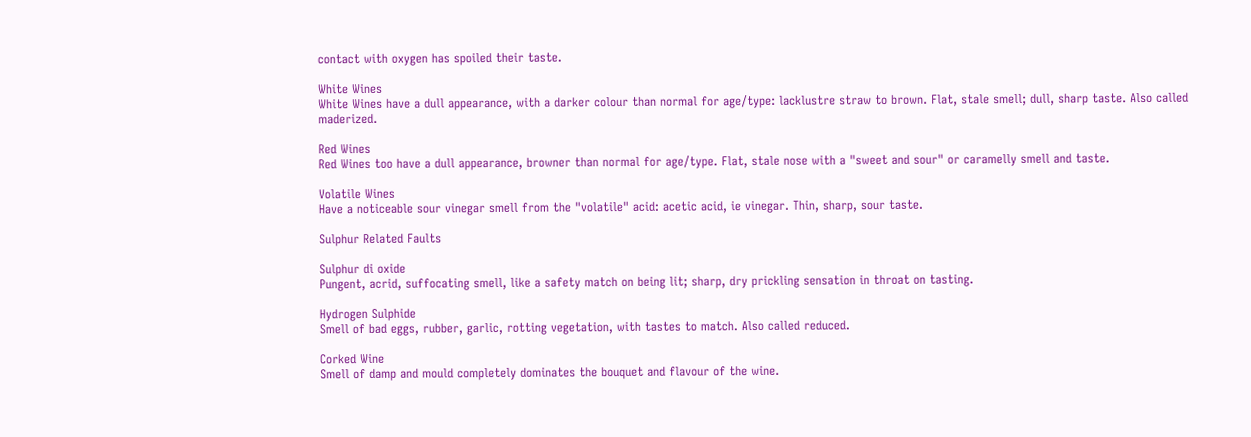contact with oxygen has spoiled their taste.

White Wines
White Wines have a dull appearance, with a darker colour than normal for age/type: lacklustre straw to brown. Flat, stale smell; dull, sharp taste. Also called maderized.

Red Wines
Red Wines too have a dull appearance, browner than normal for age/type. Flat, stale nose with a "sweet and sour" or caramelly smell and taste.

Volatile Wines
Have a noticeable sour vinegar smell from the "volatile" acid: acetic acid, ie vinegar. Thin, sharp, sour taste.

Sulphur Related Faults

Sulphur di oxide
Pungent, acrid, suffocating smell, like a safety match on being lit; sharp, dry prickling sensation in throat on tasting.

Hydrogen Sulphide
Smell of bad eggs, rubber, garlic, rotting vegetation, with tastes to match. Also called reduced.

Corked Wine
Smell of damp and mould completely dominates the bouquet and flavour of the wine.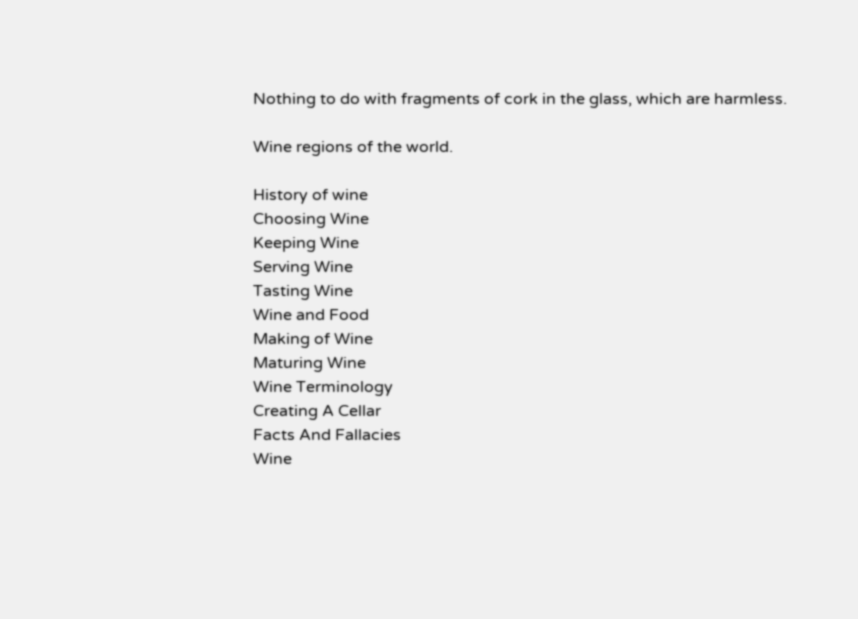Nothing to do with fragments of cork in the glass, which are harmless.

Wine regions of the world.

History of wine
Choosing Wine
Keeping Wine
Serving Wine
Tasting Wine
Wine and Food
Making of Wine
Maturing Wine
Wine Terminology
Creating A Cellar
Facts And Fallacies
Wine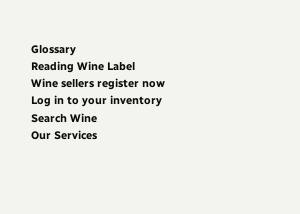Glossary
Reading Wine Label
Wine sellers register now
Log in to your inventory
Search Wine
Our Services